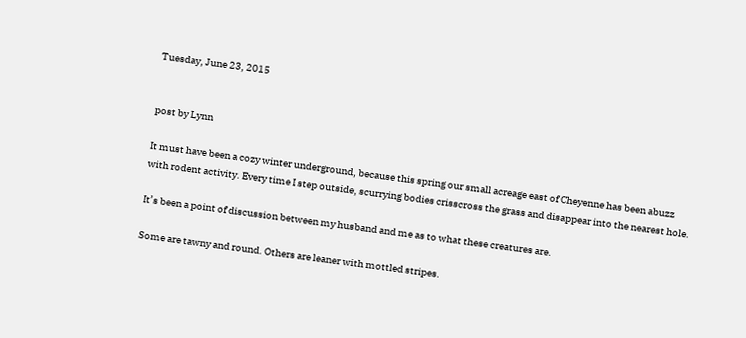Tuesday, June 23, 2015


post by Lynn

It must have been a cozy winter underground, because this spring our small acreage east of Cheyenne has been abuzz with rodent activity. Every time I step outside, scurrying bodies crisscross the grass and disappear into the nearest hole.

It’s been a point of discussion between my husband and me as to what these creatures are.

Some are tawny and round. Others are leaner with mottled stripes.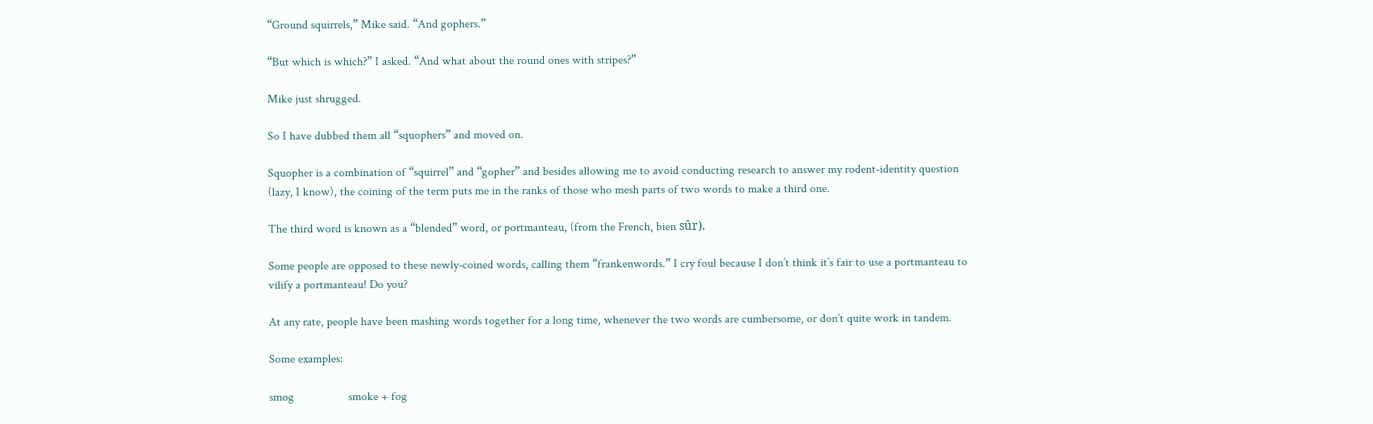“Ground squirrels,” Mike said. “And gophers.”

“But which is which?” I asked. “And what about the round ones with stripes?”

Mike just shrugged.

So I have dubbed them all “squophers” and moved on.

Squopher is a combination of “squirrel” and “gopher” and besides allowing me to avoid conducting research to answer my rodent-identity question (lazy, I know), the coining of the term puts me in the ranks of those who mesh parts of two words to make a third one.

The third word is known as a “blended” word, or portmanteau, (from the French, bien sûr).

Some people are opposed to these newly-coined words, calling them “frankenwords.” I cry foul because I don’t think it’s fair to use a portmanteau to vilify a portmanteau! Do you?

At any rate, people have been mashing words together for a long time, whenever the two words are cumbersome, or don’t quite work in tandem.

Some examples:

smog                  smoke + fog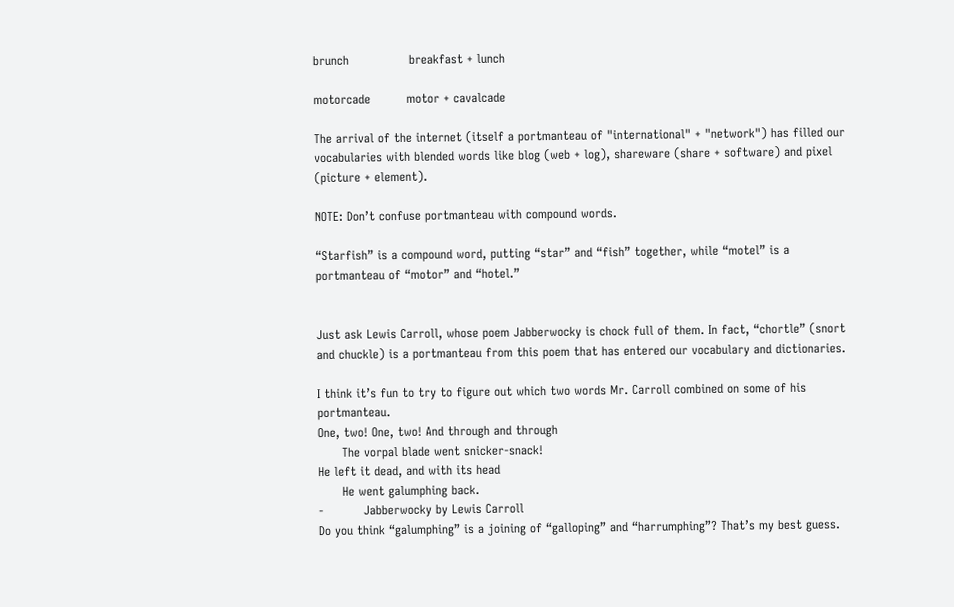brunch               breakfast + lunch

motorcade         motor + cavalcade

The arrival of the internet (itself a portmanteau of "international" + "network") has filled our vocabularies with blended words like blog (web + log), shareware (share + software) and pixel (picture + element).

NOTE: Don’t confuse portmanteau with compound words.

“Starfish” is a compound word, putting “star” and “fish” together, while “motel” is a portmanteau of “motor” and “hotel.”


Just ask Lewis Carroll, whose poem Jabberwocky is chock full of them. In fact, “chortle” (snort and chuckle) is a portmanteau from this poem that has entered our vocabulary and dictionaries.

I think it’s fun to try to figure out which two words Mr. Carroll combined on some of his portmanteau.
One, two! One, two! And through and through
      The vorpal blade went snicker-snack!
He left it dead, and with its head
      He went galumphing back.
-          Jabberwocky by Lewis Carroll
Do you think “galumphing” is a joining of “galloping” and “harrumphing”? That’s my best guess.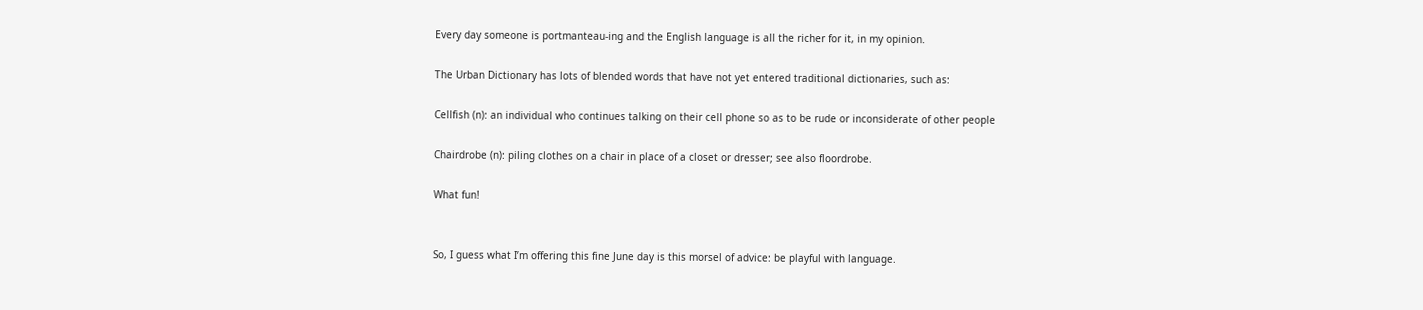Every day someone is portmanteau-ing and the English language is all the richer for it, in my opinion.

The Urban Dictionary has lots of blended words that have not yet entered traditional dictionaries, such as:

Cellfish (n): an individual who continues talking on their cell phone so as to be rude or inconsiderate of other people

Chairdrobe (n): piling clothes on a chair in place of a closet or dresser; see also floordrobe.

What fun!


So, I guess what I’m offering this fine June day is this morsel of advice: be playful with language.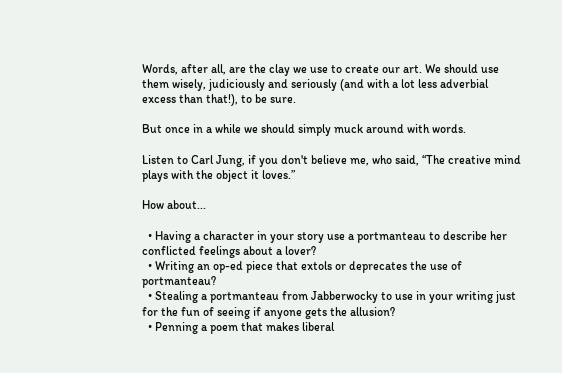Words, after all, are the clay we use to create our art. We should use them wisely, judiciously and seriously (and with a lot less adverbial excess than that!), to be sure.

But once in a while we should simply muck around with words.

Listen to Carl Jung, if you don't believe me, who said, “The creative mind plays with the object it loves.”

How about...

  • Having a character in your story use a portmanteau to describe her conflicted feelings about a lover?
  • Writing an op-ed piece that extols or deprecates the use of portmanteau?
  • Stealing a portmanteau from Jabberwocky to use in your writing just for the fun of seeing if anyone gets the allusion?
  • Penning a poem that makes liberal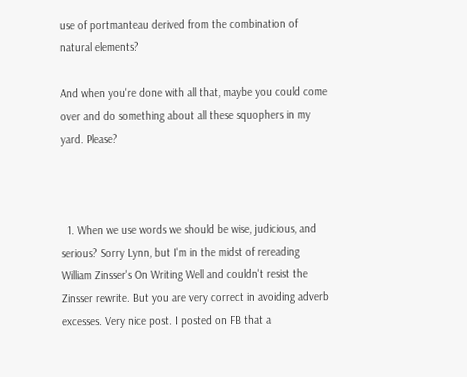use of portmanteau derived from the combination of natural elements?

And when you're done with all that, maybe you could come over and do something about all these squophers in my yard. Please?



  1. When we use words we should be wise, judicious, and serious? Sorry Lynn, but I'm in the midst of rereading William Zinsser's On Writing Well and couldn't resist the Zinsser rewrite. But you are very correct in avoiding adverb excesses. Very nice post. I posted on FB that a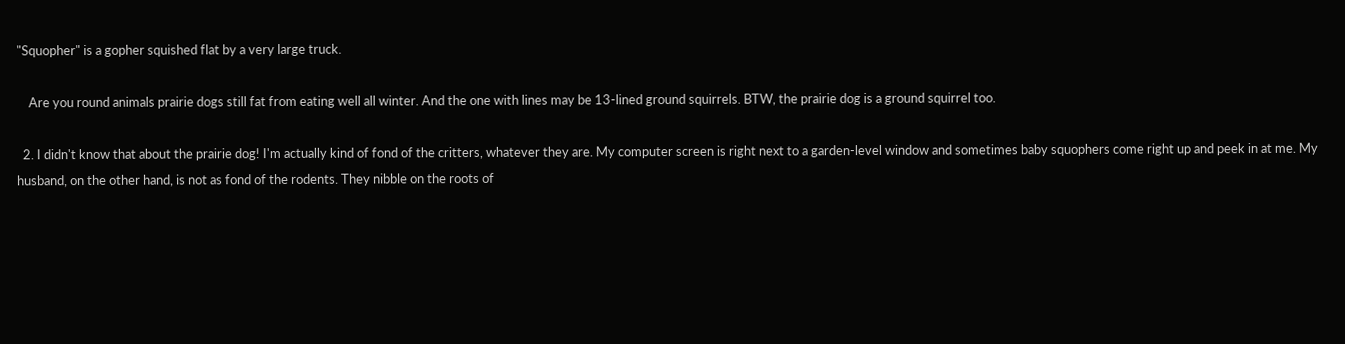"Squopher" is a gopher squished flat by a very large truck.

    Are you round animals prairie dogs still fat from eating well all winter. And the one with lines may be 13-lined ground squirrels. BTW, the prairie dog is a ground squirrel too.

  2. I didn't know that about the prairie dog! I'm actually kind of fond of the critters, whatever they are. My computer screen is right next to a garden-level window and sometimes baby squophers come right up and peek in at me. My husband, on the other hand, is not as fond of the rodents. They nibble on the roots of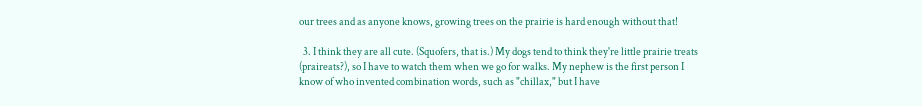our trees and as anyone knows, growing trees on the prairie is hard enough without that!

  3. I think they are all cute. (Squofers, that is.) My dogs tend to think they're little prairie treats (praireats?), so I have to watch them when we go for walks. My nephew is the first person I know of who invented combination words, such as "chillax," but I have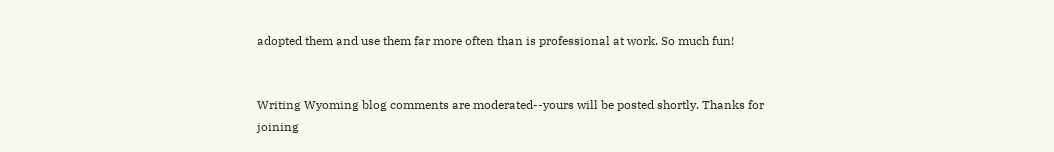adopted them and use them far more often than is professional at work. So much fun!


Writing Wyoming blog comments are moderated--yours will be posted shortly. Thanks for joining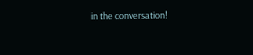in the conversation!